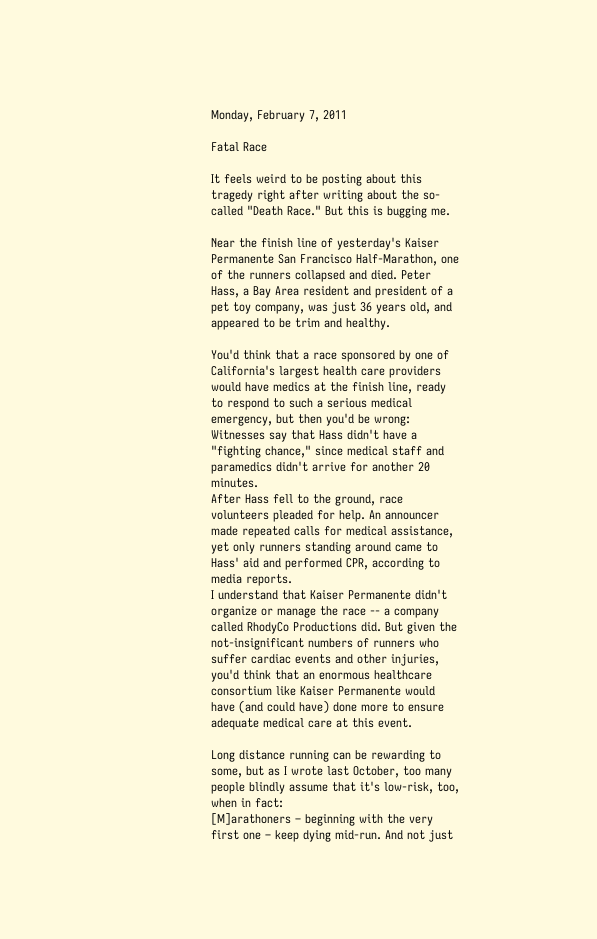Monday, February 7, 2011

Fatal Race

It feels weird to be posting about this tragedy right after writing about the so-called "Death Race." But this is bugging me.

Near the finish line of yesterday's Kaiser Permanente San Francisco Half-Marathon, one of the runners collapsed and died. Peter Hass, a Bay Area resident and president of a pet toy company, was just 36 years old, and appeared to be trim and healthy.

You'd think that a race sponsored by one of California's largest health care providers would have medics at the finish line, ready to respond to such a serious medical emergency, but then you'd be wrong:
Witnesses say that Hass didn't have a "fighting chance," since medical staff and paramedics didn't arrive for another 20 minutes.
After Hass fell to the ground, race volunteers pleaded for help. An announcer made repeated calls for medical assistance, yet only runners standing around came to Hass' aid and performed CPR, according to media reports.
I understand that Kaiser Permanente didn't organize or manage the race -- a company called RhodyCo Productions did. But given the not-insignificant numbers of runners who suffer cardiac events and other injuries, you'd think that an enormous healthcare consortium like Kaiser Permanente would have (and could have) done more to ensure adequate medical care at this event.

Long distance running can be rewarding to some, but as I wrote last October, too many people blindly assume that it's low-risk, too, when in fact:
[M]arathoners – beginning with the very first one – keep dying mid-run. And not just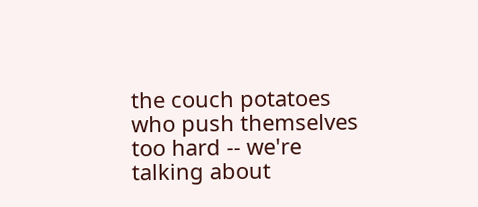the couch potatoes who push themselves too hard -- we're talking about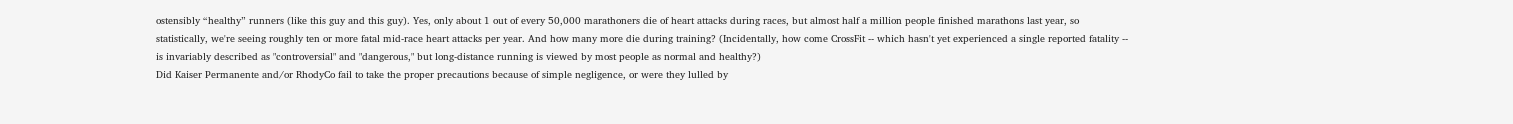ostensibly “healthy” runners (like this guy and this guy). Yes, only about 1 out of every 50,000 marathoners die of heart attacks during races, but almost half a million people finished marathons last year, so statistically, we're seeing roughly ten or more fatal mid-race heart attacks per year. And how many more die during training? (Incidentally, how come CrossFit -- which hasn't yet experienced a single reported fatality -- is invariably described as "controversial" and "dangerous," but long-distance running is viewed by most people as normal and healthy?)
Did Kaiser Permanente and/or RhodyCo fail to take the proper precautions because of simple negligence, or were they lulled by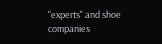"experts" and shoe companies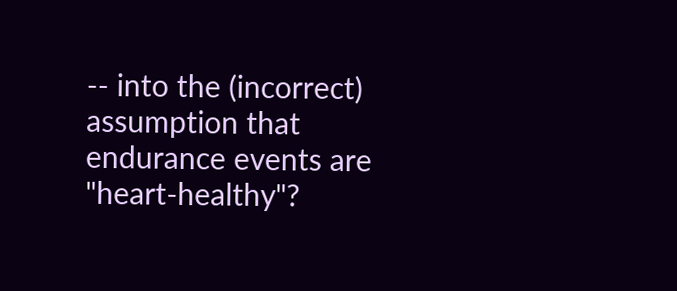-- into the (incorrect) assumption that endurance events are "heart-healthy"?